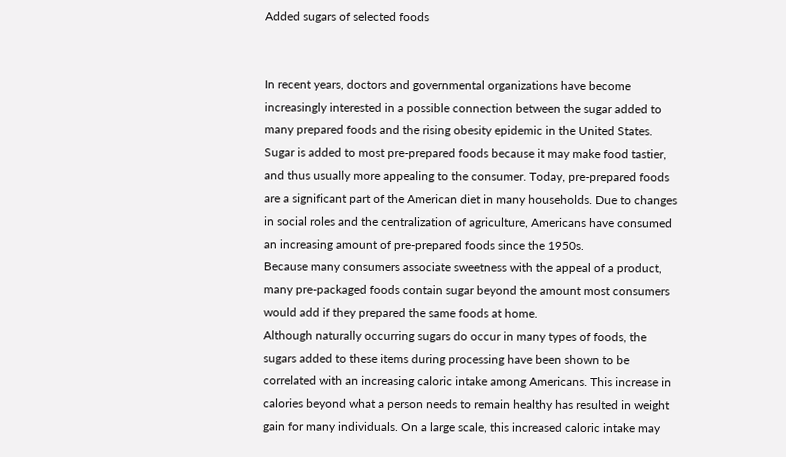Added sugars of selected foods


In recent years, doctors and governmental organizations have become increasingly interested in a possible connection between the sugar added to many prepared foods and the rising obesity epidemic in the United States.
Sugar is added to most pre-prepared foods because it may make food tastier, and thus usually more appealing to the consumer. Today, pre-prepared foods are a significant part of the American diet in many households. Due to changes in social roles and the centralization of agriculture, Americans have consumed an increasing amount of pre-prepared foods since the 1950s.
Because many consumers associate sweetness with the appeal of a product, many pre-packaged foods contain sugar beyond the amount most consumers would add if they prepared the same foods at home.
Although naturally occurring sugars do occur in many types of foods, the sugars added to these items during processing have been shown to be correlated with an increasing caloric intake among Americans. This increase in calories beyond what a person needs to remain healthy has resulted in weight gain for many individuals. On a large scale, this increased caloric intake may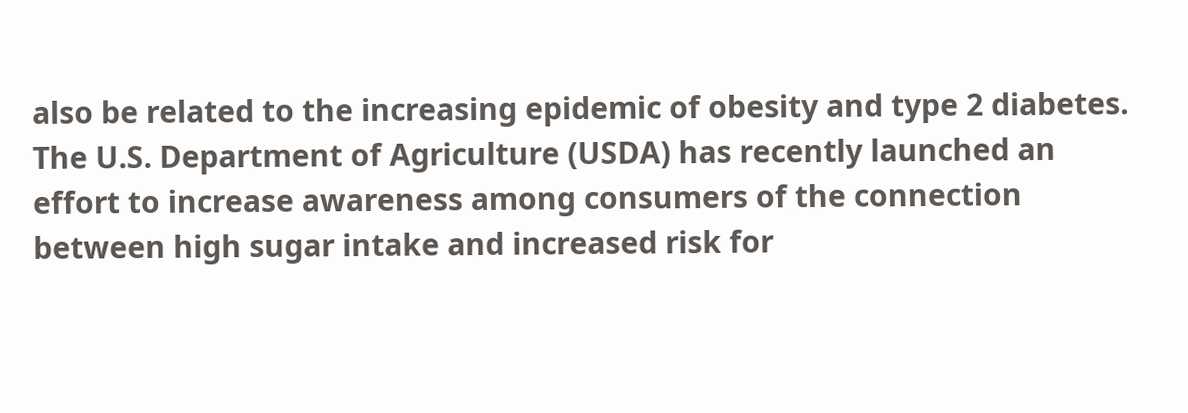also be related to the increasing epidemic of obesity and type 2 diabetes.
The U.S. Department of Agriculture (USDA) has recently launched an effort to increase awareness among consumers of the connection between high sugar intake and increased risk for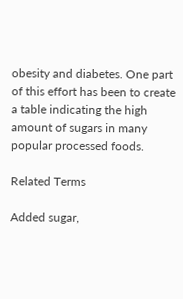obesity and diabetes. One part of this effort has been to create a table indicating the high amount of sugars in many popular processed foods.

Related Terms

Added sugar,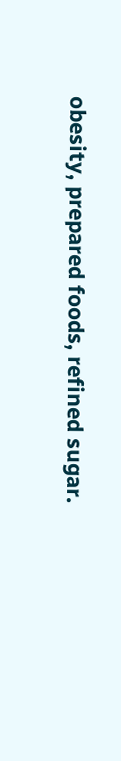obesity, prepared foods, refined sugar.